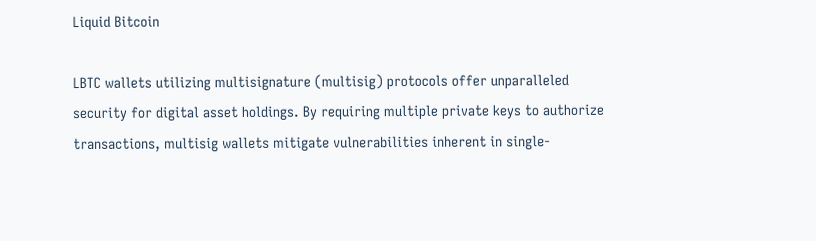Liquid Bitcoin

LBTC wallets utilizing multisignature (multisig) protocols offer unparalleled security for digital asset holdings. By requiring multiple private keys to authorize transactions, multisig wallets mitigate vulnerabilities inherent in single-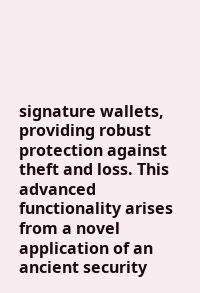signature wallets, providing robust protection against theft and loss. This advanced functionality arises from a novel application of an ancient security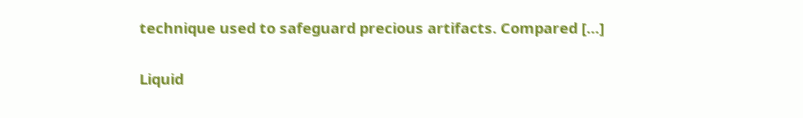technique used to safeguard precious artifacts. Compared […]

Liquid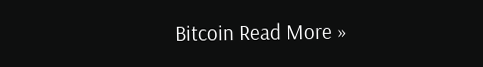Bitcoin Read More »